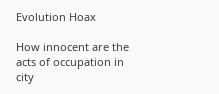Evolution Hoax

How innocent are the acts of occupation in city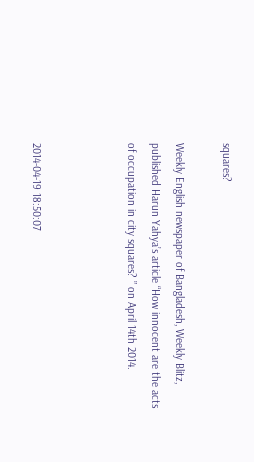squares?

Weekly English newspaper of Bangladesh, Weekly Blitz, published Harun Yahya’s article “How innocent are the acts of occupation in city squares? ” on April 14th 2014.



2014-04-19 18:50:07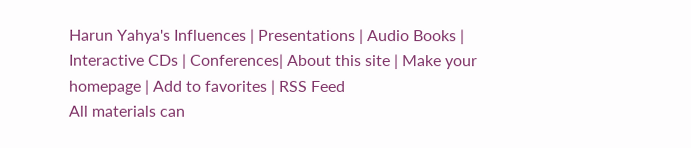Harun Yahya's Influences | Presentations | Audio Books | Interactive CDs | Conferences| About this site | Make your homepage | Add to favorites | RSS Feed
All materials can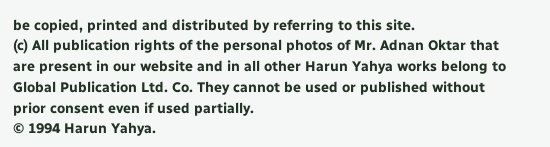be copied, printed and distributed by referring to this site.
(c) All publication rights of the personal photos of Mr. Adnan Oktar that are present in our website and in all other Harun Yahya works belong to Global Publication Ltd. Co. They cannot be used or published without prior consent even if used partially.
© 1994 Harun Yahya.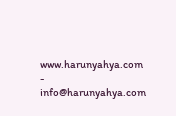www.harunyahya.com - info@harunyahya.com